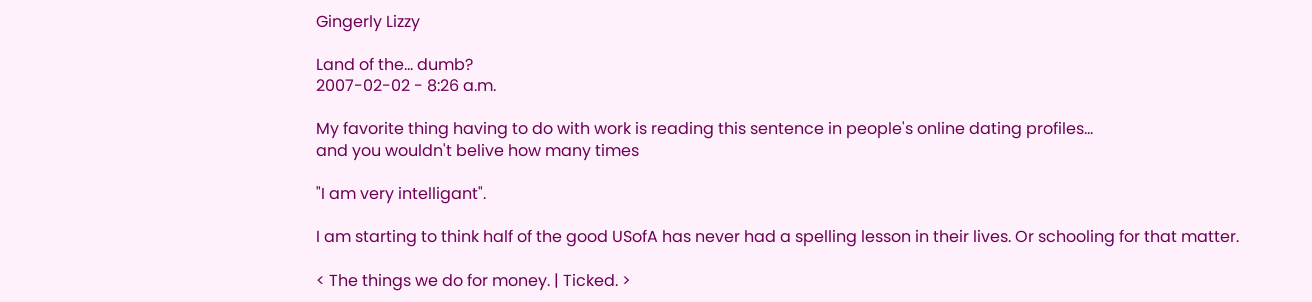Gingerly Lizzy

Land of the... dumb?
2007-02-02 - 8:26 a.m.

My favorite thing having to do with work is reading this sentence in people's online dating profiles...
and you wouldn't belive how many times

"I am very intelligant".

I am starting to think half of the good USofA has never had a spelling lesson in their lives. Or schooling for that matter.

< The things we do for money. | Ticked. >